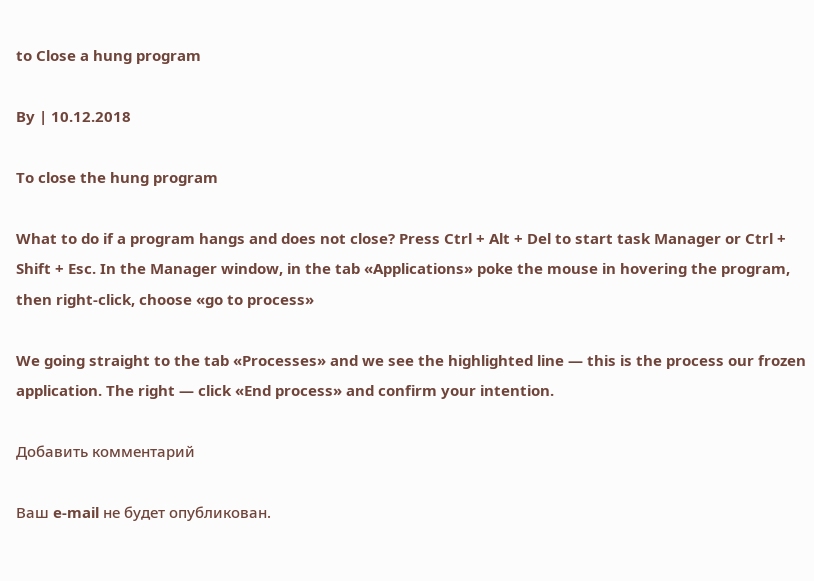to Close a hung program

By | 10.12.2018

To close the hung program

What to do if a program hangs and does not close? Press Ctrl + Alt + Del to start task Manager or Ctrl + Shift + Esc. In the Manager window, in the tab «Applications» poke the mouse in hovering the program, then right-click, choose «go to process»

We going straight to the tab «Processes» and we see the highlighted line — this is the process our frozen application. The right — click «End process» and confirm your intention.

Добавить комментарий

Ваш e-mail не будет опубликован.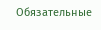Обязательные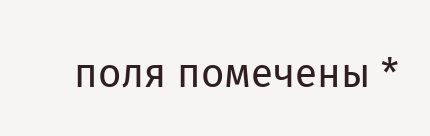поля помечены *